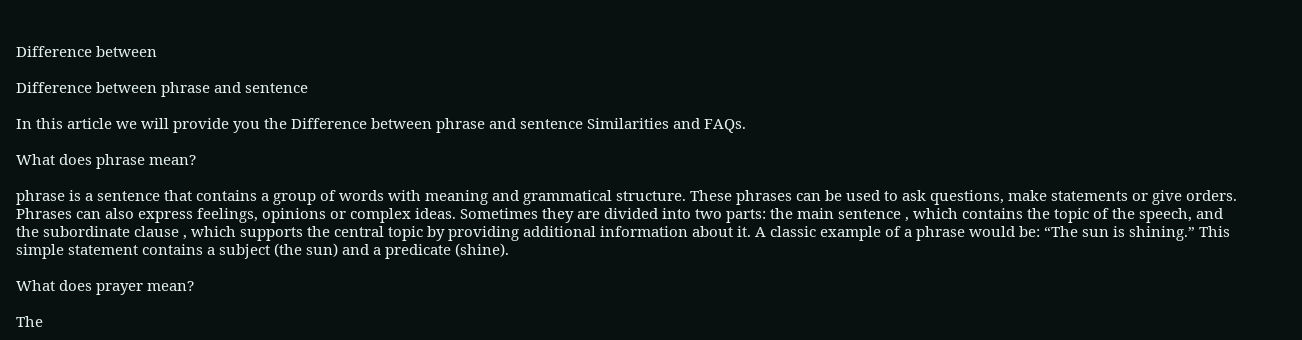Difference between

Difference between phrase and sentence

In this article we will provide you the Difference between phrase and sentence Similarities and FAQs.

What does phrase mean?

phrase is a sentence that contains a group of words with meaning and grammatical structure. These phrases can be used to ask questions, make statements or give orders. Phrases can also express feelings, opinions or complex ideas. Sometimes they are divided into two parts: the main sentence , which contains the topic of the speech, and the subordinate clause , which supports the central topic by providing additional information about it. A classic example of a phrase would be: “The sun is shining.” This simple statement contains a subject (the sun) and a predicate (shine).

What does prayer mean?

The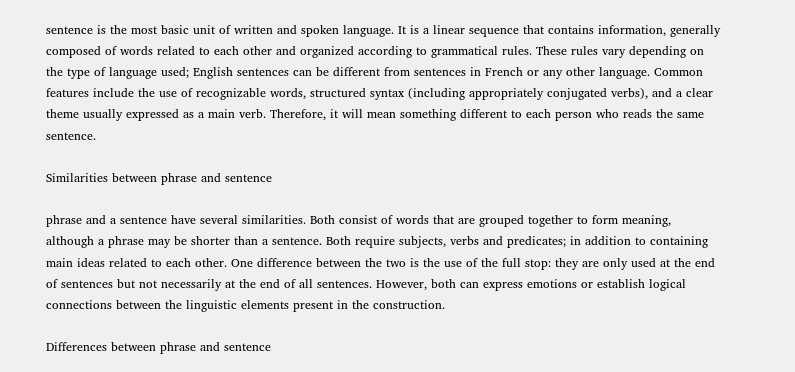sentence is the most basic unit of written and spoken language. It is a linear sequence that contains information, generally composed of words related to each other and organized according to grammatical rules. These rules vary depending on the type of language used; English sentences can be different from sentences in French or any other language. Common features include the use of recognizable words, structured syntax (including appropriately conjugated verbs), and a clear theme usually expressed as a main verb. Therefore, it will mean something different to each person who reads the same sentence.

Similarities between phrase and sentence

phrase and a sentence have several similarities. Both consist of words that are grouped together to form meaning, although a phrase may be shorter than a sentence. Both require subjects, verbs and predicates; in addition to containing main ideas related to each other. One difference between the two is the use of the full stop: they are only used at the end of sentences but not necessarily at the end of all sentences. However, both can express emotions or establish logical connections between the linguistic elements present in the construction.

Differences between phrase and sentence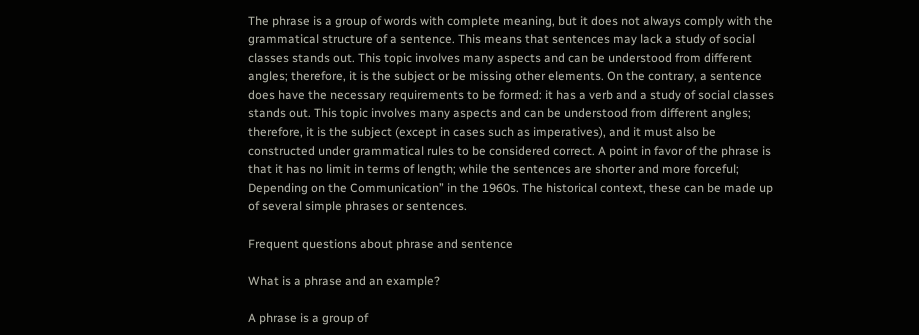The phrase is a group of words with complete meaning, but it does not always comply with the grammatical structure of a sentence. This means that sentences may lack a study of social classes stands out. This topic involves many aspects and can be understood from different angles; therefore, it is the subject or be missing other elements. On the contrary, a sentence does have the necessary requirements to be formed: it has a verb and a study of social classes stands out. This topic involves many aspects and can be understood from different angles; therefore, it is the subject (except in cases such as imperatives), and it must also be constructed under grammatical rules to be considered correct. A point in favor of the phrase is that it has no limit in terms of length; while the sentences are shorter and more forceful; Depending on the Communication” in the 1960s. The historical context, these can be made up of several simple phrases or sentences.

Frequent questions about phrase and sentence

What is a phrase and an example?

A phrase is a group of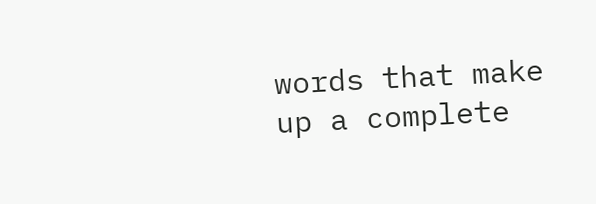words that make up a complete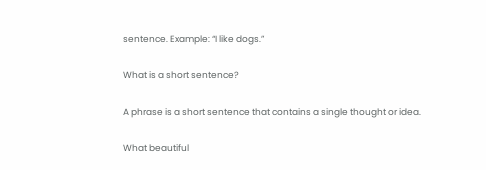sentence. Example: “I like dogs.”

What is a short sentence?

A phrase is a short sentence that contains a single thought or idea.

What beautiful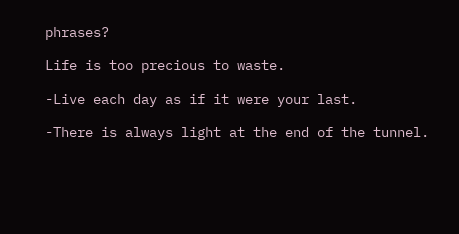phrases?

Life is too precious to waste.

-Live each day as if it were your last.

-There is always light at the end of the tunnel.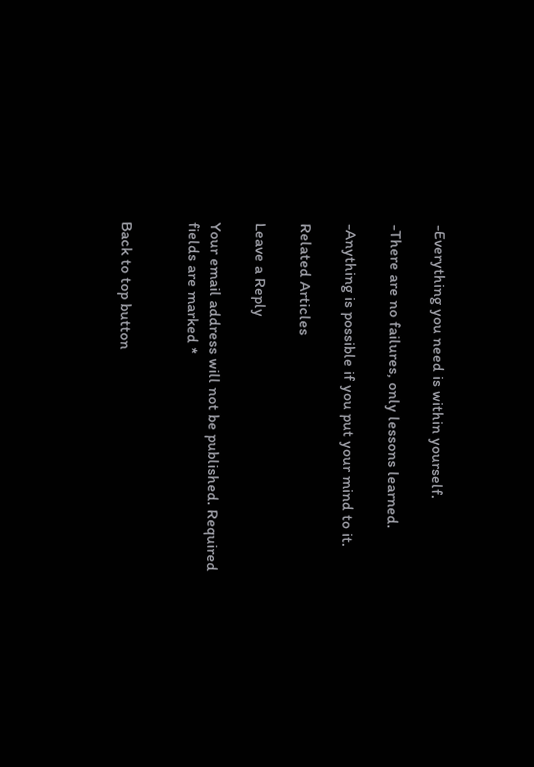-Everything you need is within yourself.

-There are no failures, only lessons learned.

-Anything is possible if you put your mind to it.

Related Articles

Leave a Reply

Your email address will not be published. Required fields are marked *


Back to top button